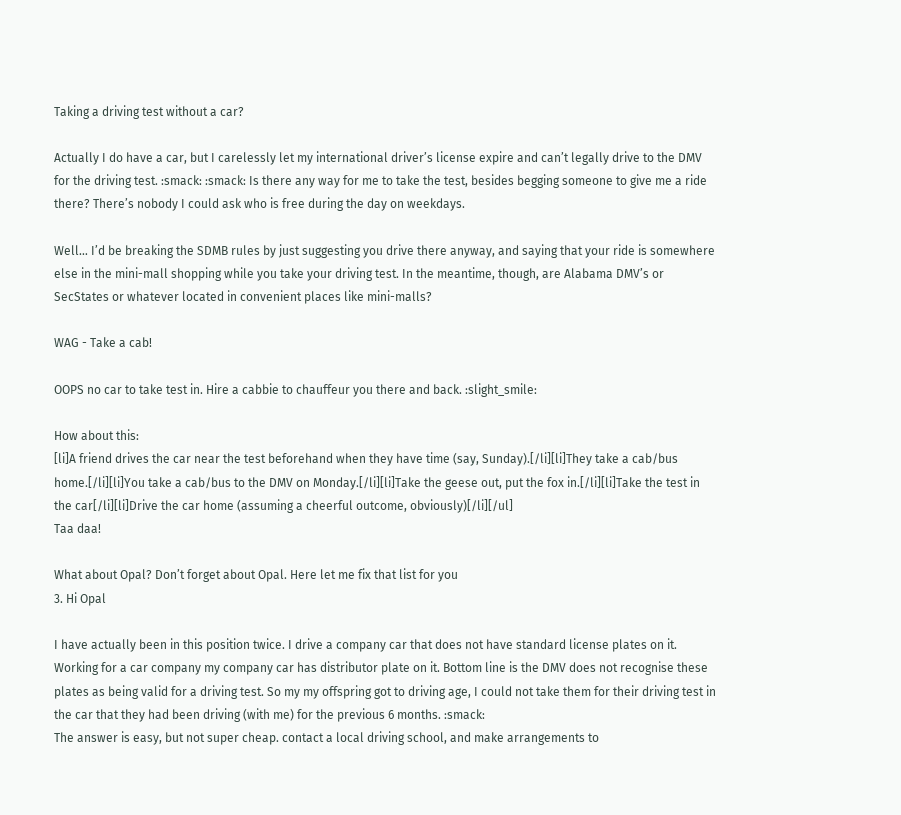Taking a driving test without a car?

Actually I do have a car, but I carelessly let my international driver’s license expire and can’t legally drive to the DMV for the driving test. :smack: :smack: Is there any way for me to take the test, besides begging someone to give me a ride there? There’s nobody I could ask who is free during the day on weekdays.

Well… I’d be breaking the SDMB rules by just suggesting you drive there anyway, and saying that your ride is somewhere else in the mini-mall shopping while you take your driving test. In the meantime, though, are Alabama DMV’s or SecStates or whatever located in convenient places like mini-malls?

WAG - Take a cab!

OOPS no car to take test in. Hire a cabbie to chauffeur you there and back. :slight_smile:

How about this:
[li]A friend drives the car near the test beforehand when they have time (say, Sunday).[/li][li]They take a cab/bus home.[/li][li]You take a cab/bus to the DMV on Monday.[/li][li]Take the geese out, put the fox in.[/li][li]Take the test in the car[/li][li]Drive the car home (assuming a cheerful outcome, obviously)[/li][/ul]
Taa daa!

What about Opal? Don’t forget about Opal. Here let me fix that list for you
3. Hi Opal

I have actually been in this position twice. I drive a company car that does not have standard license plates on it. Working for a car company my company car has distributor plate on it. Bottom line is the DMV does not recognise these plates as being valid for a driving test. So my my offspring got to driving age, I could not take them for their driving test in the car that they had been driving (with me) for the previous 6 months. :smack:
The answer is easy, but not super cheap. contact a local driving school, and make arrangements to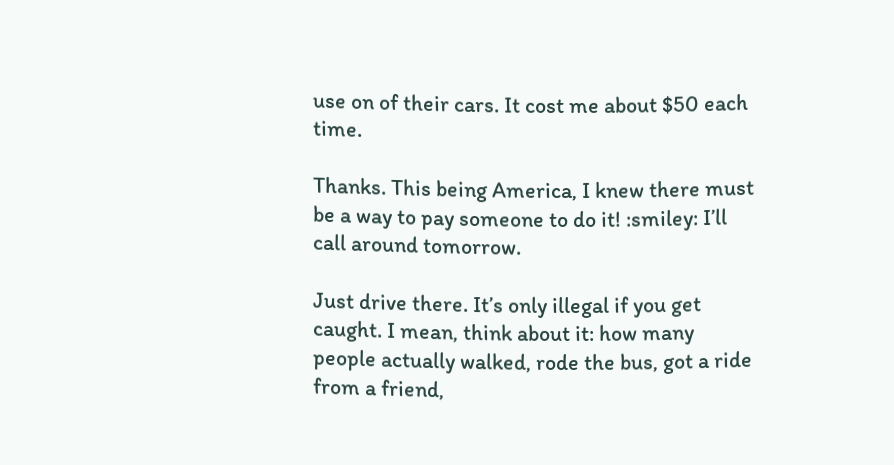use on of their cars. It cost me about $50 each time.

Thanks. This being America, I knew there must be a way to pay someone to do it! :smiley: I’ll call around tomorrow.

Just drive there. It’s only illegal if you get caught. I mean, think about it: how many people actually walked, rode the bus, got a ride from a friend,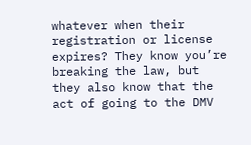whatever when their registration or license expires? They know you’re breaking the law, but they also know that the act of going to the DMV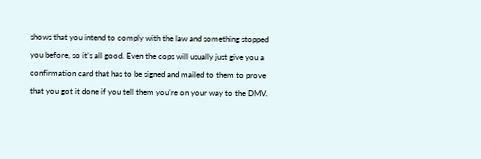shows that you intend to comply with the law and something stopped you before, so it’s all good. Even the cops will usually just give you a confirmation card that has to be signed and mailed to them to prove that you got it done if you tell them you’re on your way to the DMV.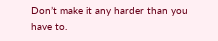Don’t make it any harder than you have to.